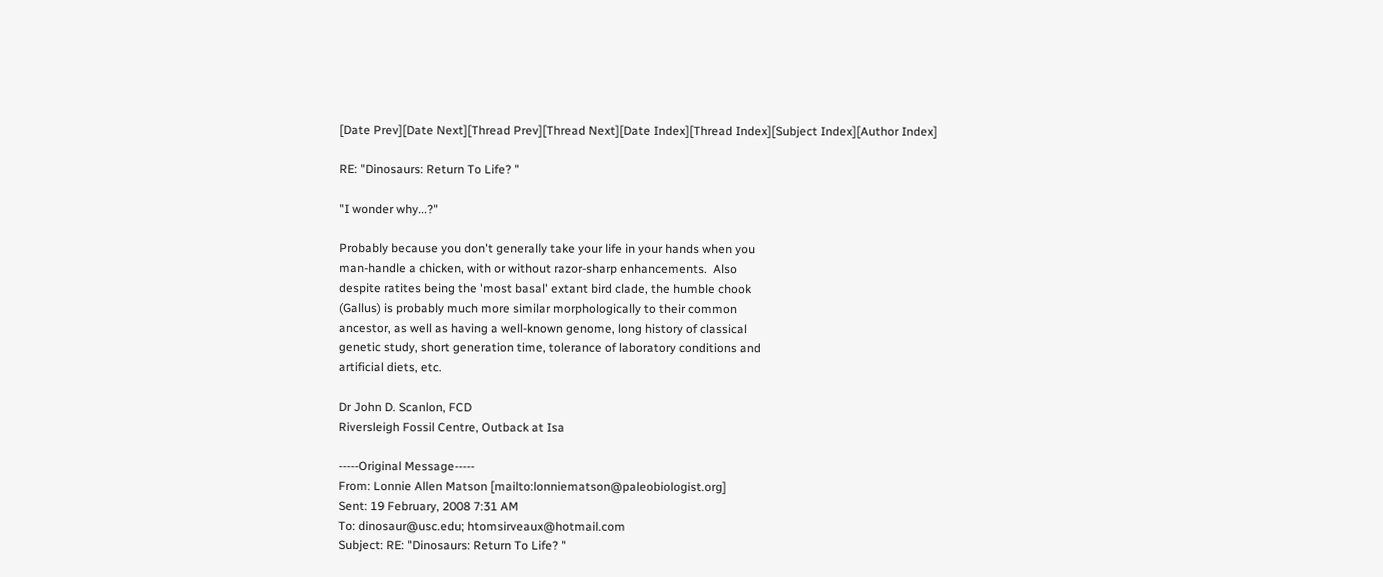[Date Prev][Date Next][Thread Prev][Thread Next][Date Index][Thread Index][Subject Index][Author Index]

RE: "Dinosaurs: Return To Life? "

"I wonder why...?"

Probably because you don't generally take your life in your hands when you
man-handle a chicken, with or without razor-sharp enhancements.  Also
despite ratites being the 'most basal' extant bird clade, the humble chook
(Gallus) is probably much more similar morphologically to their common
ancestor, as well as having a well-known genome, long history of classical
genetic study, short generation time, tolerance of laboratory conditions and
artificial diets, etc.

Dr John D. Scanlon, FCD
Riversleigh Fossil Centre, Outback at Isa

-----Original Message-----
From: Lonnie Allen Matson [mailto:lonniematson@paleobiologist.org]
Sent: 19 February, 2008 7:31 AM
To: dinosaur@usc.edu; htomsirveaux@hotmail.com
Subject: RE: "Dinosaurs: Return To Life? "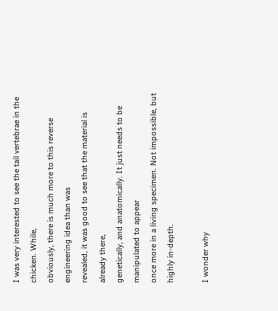I was very interested to see the tail vertebrae in the chicken. While,
obviously, there is much more to this reverse engineering idea than was
revealed, it was good to see that the material is already there,
genetically, and anatomically. It just needs to be manipulated to appear
once more in a living specimen. Not impossible, but highly in-depth.

I wonder why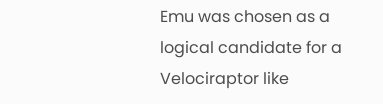Emu was chosen as a logical candidate for a Velociraptor like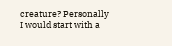creature? Personally I would start with a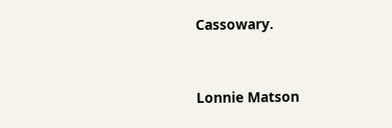Cassowary.


Lonnie Matson